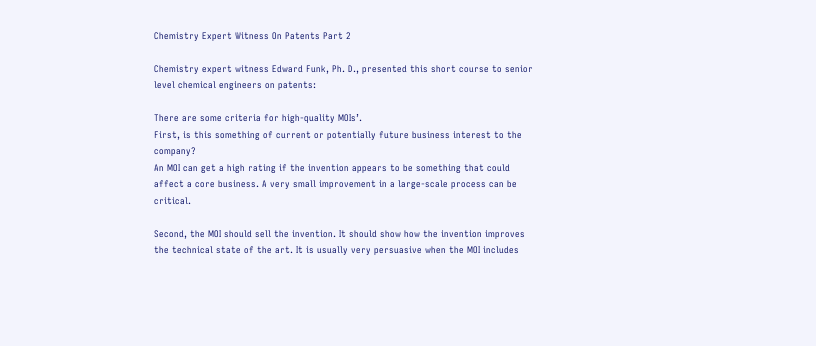Chemistry Expert Witness On Patents Part 2

Chemistry expert witness Edward Funk, Ph. D., presented this short course to senior level chemical engineers on patents:

There are some criteria for high-quality MOIs’.
First, is this something of current or potentially future business interest to the company?
An MOI can get a high rating if the invention appears to be something that could affect a core business. A very small improvement in a large-scale process can be critical.

Second, the MOI should sell the invention. It should show how the invention improves the technical state of the art. It is usually very persuasive when the MOI includes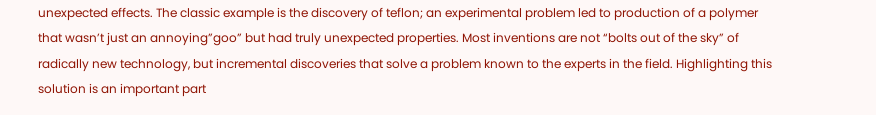unexpected effects. The classic example is the discovery of teflon; an experimental problem led to production of a polymer that wasn’t just an annoying”goo” but had truly unexpected properties. Most inventions are not “bolts out of the sky” of radically new technology, but incremental discoveries that solve a problem known to the experts in the field. Highlighting this solution is an important part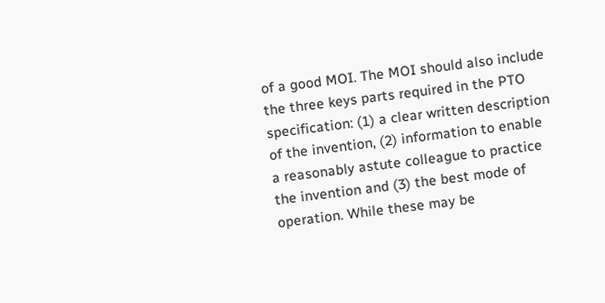of a good MOI. The MOI should also include the three keys parts required in the PTO specification: (1) a clear written description of the invention, (2) information to enable a reasonably astute colleague to practice the invention and (3) the best mode of operation. While these may be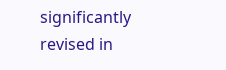significantly revised in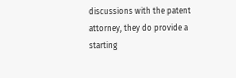discussions with the patent attorney, they do provide a starting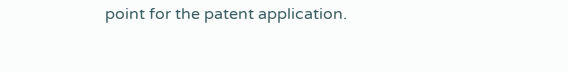point for the patent application.